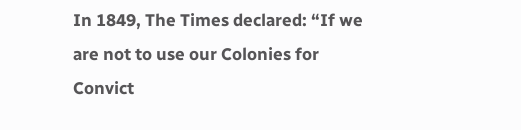In 1849, The Times declared: “If we are not to use our Colonies for Convict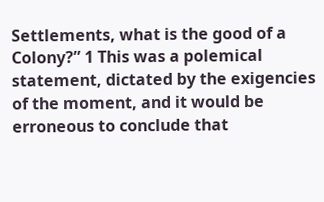Settlements, what is the good of a Colony?” 1 This was a polemical statement, dictated by the exigencies of the moment, and it would be erroneous to conclude that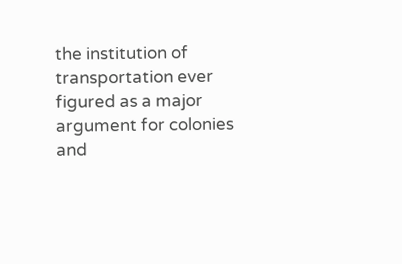the institution of transportation ever figured as a major argument for colonies and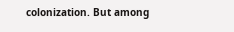colonization. But among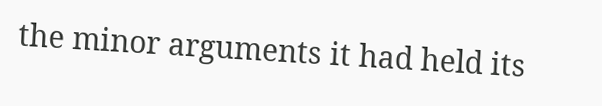the minor arguments it had held its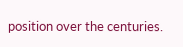position over the centuries.